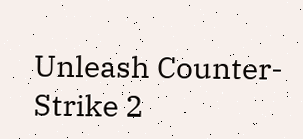Unleash Counter-Strike 2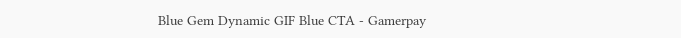Blue Gem Dynamic GIF Blue CTA - Gamerpay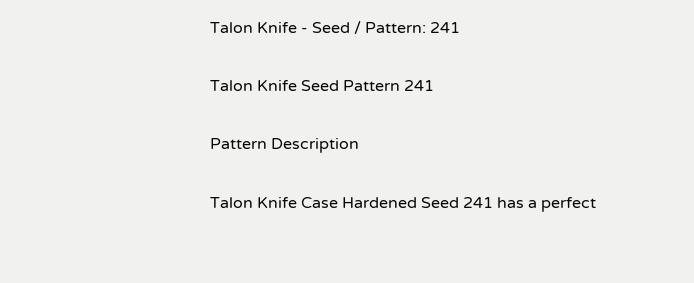Talon Knife - Seed / Pattern: 241

Talon Knife Seed Pattern 241

Pattern Description

Talon Knife Case Hardened Seed 241 has a perfect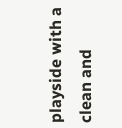playside with a clean and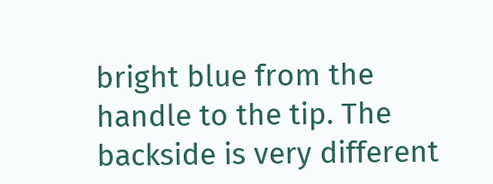bright blue from the handle to the tip. The backside is very different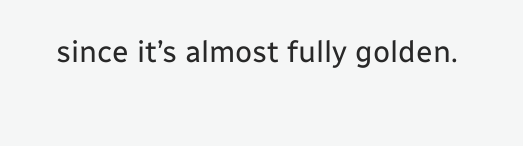since it’s almost fully golden.